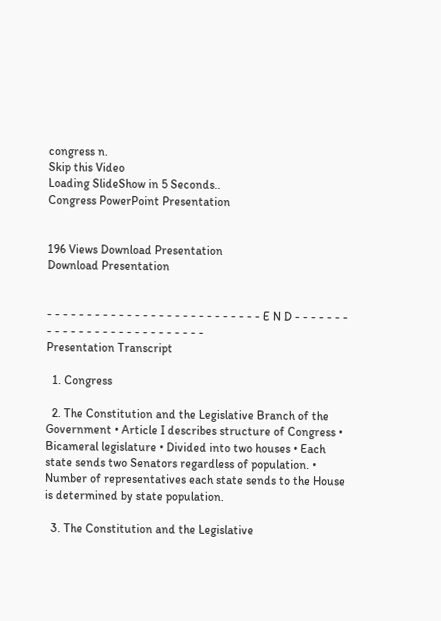congress n.
Skip this Video
Loading SlideShow in 5 Seconds..
Congress PowerPoint Presentation


196 Views Download Presentation
Download Presentation


- - - - - - - - - - - - - - - - - - - - - - - - - - - E N D - - - - - - - - - - - - - - - - - - - - - - - - - - -
Presentation Transcript

  1. Congress

  2. The Constitution and the Legislative Branch of the Government • Article I describes structure of Congress • Bicameral legislature • Divided into two houses • Each state sends two Senators regardless of population. • Number of representatives each state sends to the House is determined by state population.

  3. The Constitution and the Legislative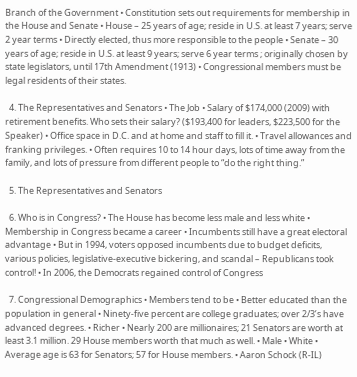Branch of the Government • Constitution sets out requirements for membership in the House and Senate • House – 25 years of age; reside in U.S. at least 7 years; serve 2 year terms • Directly elected, thus more responsible to the people • Senate – 30 years of age; reside in U.S. at least 9 years; serve 6 year terms ; originally chosen by state legislators, until 17th Amendment (1913) • Congressional members must be legal residents of their states.

  4. The Representatives and Senators • The Job • Salary of $174,000 (2009) with retirement benefits. Who sets their salary? ($193,400 for leaders, $223,500 for the Speaker) • Office space in D.C. and at home and staff to fill it. • Travel allowances and franking privileges. • Often requires 10 to 14 hour days, lots of time away from the family, and lots of pressure from different people to “do the right thing.”

  5. The Representatives and Senators

  6. Who is in Congress? • The House has become less male and less white • Membership in Congress became a career • Incumbents still have a great electoral advantage • But in 1994, voters opposed incumbents due to budget deficits, various policies, legislative-executive bickering, and scandal – Republicans took control! • In 2006, the Democrats regained control of Congress

  7. Congressional Demographics • Members tend to be • Better educated than the population in general • Ninety-five percent are college graduates; over 2/3’s have advanced degrees. • Richer • Nearly 200 are millionaires; 21 Senators are worth at least 3.1 million. 29 House members worth that much as well. • Male • White • Average age is 63 for Senators; 57 for House members. • Aaron Schock (R-IL)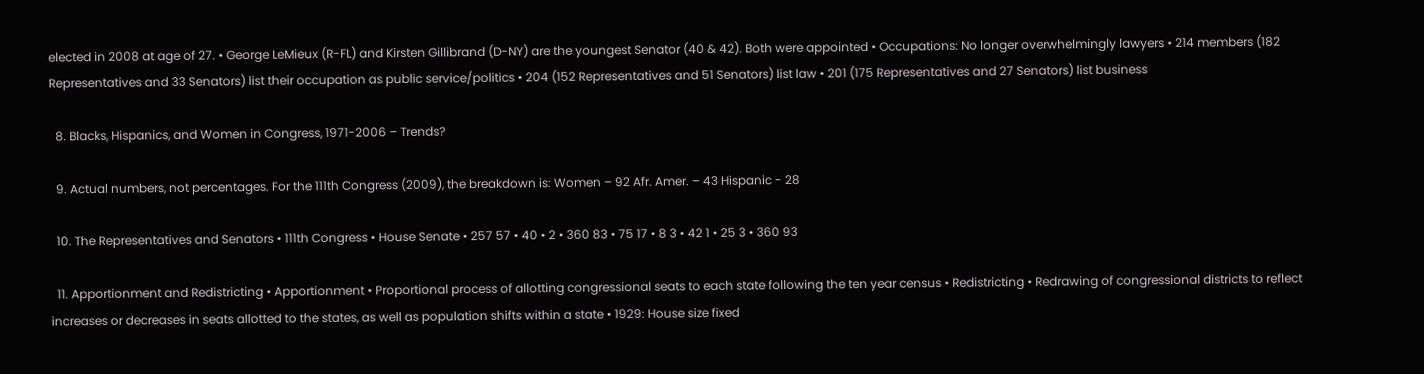elected in 2008 at age of 27. • George LeMieux (R-FL) and Kirsten Gillibrand (D-NY) are the youngest Senator (40 & 42). Both were appointed • Occupations: No longer overwhelmingly lawyers • 214 members (182 Representatives and 33 Senators) list their occupation as public service/politics • 204 (152 Representatives and 51 Senators) list law • 201 (175 Representatives and 27 Senators) list business

  8. Blacks, Hispanics, and Women in Congress, 1971-2006 – Trends?

  9. Actual numbers, not percentages. For the 111th Congress (2009), the breakdown is: Women – 92 Afr. Amer. – 43 Hispanic - 28

  10. The Representatives and Senators • 111th Congress • House Senate • 257 57 • 40 • 2 • 360 83 • 75 17 • 8 3 • 42 1 • 25 3 • 360 93

  11. Apportionment and Redistricting • Apportionment • Proportional process of allotting congressional seats to each state following the ten year census • Redistricting • Redrawing of congressional districts to reflect increases or decreases in seats allotted to the states, as well as population shifts within a state • 1929: House size fixed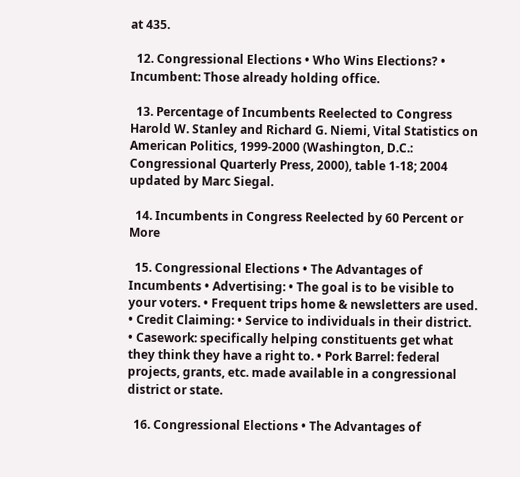at 435.

  12. Congressional Elections • Who Wins Elections? • Incumbent: Those already holding office.

  13. Percentage of Incumbents Reelected to Congress Harold W. Stanley and Richard G. Niemi, Vital Statistics on American Politics, 1999-2000 (Washington, D.C.: Congressional Quarterly Press, 2000), table 1-18; 2004 updated by Marc Siegal.

  14. Incumbents in Congress Reelected by 60 Percent or More

  15. Congressional Elections • The Advantages of Incumbents • Advertising: • The goal is to be visible to your voters. • Frequent trips home & newsletters are used. • Credit Claiming: • Service to individuals in their district. • Casework: specifically helping constituents get what they think they have a right to. • Pork Barrel: federal projects, grants, etc. made available in a congressional district or state.

  16. Congressional Elections • The Advantages of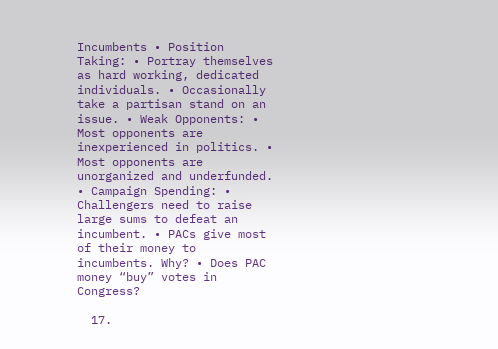Incumbents • Position Taking: • Portray themselves as hard working, dedicated individuals. • Occasionally take a partisan stand on an issue. • Weak Opponents: • Most opponents are inexperienced in politics. • Most opponents are unorganized and underfunded. • Campaign Spending: • Challengers need to raise large sums to defeat an incumbent. • PACs give most of their money to incumbents. Why? • Does PAC money “buy” votes in Congress?

  17.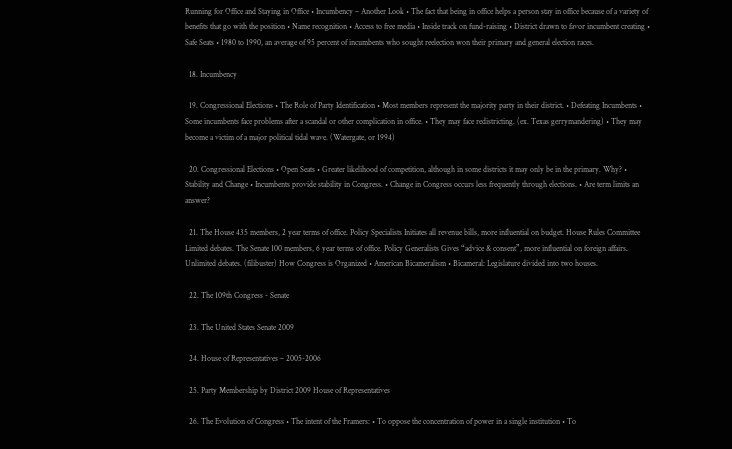Running for Office and Staying in Office • Incumbency – Another Look • The fact that being in office helps a person stay in office because of a variety of benefits that go with the position • Name recognition • Access to free media • Inside track on fund-raising • District drawn to favor incumbent creating • Safe Seats • 1980 to 1990, an average of 95 percent of incumbents who sought reelection won their primary and general election races.

  18. Incumbency

  19. Congressional Elections • The Role of Party Identification • Most members represent the majority party in their district. • Defeating Incumbents • Some incumbents face problems after a scandal or other complication in office. • They may face redistricting. (ex. Texas gerrymandering) • They may become a victim of a major political tidal wave. (Watergate, or 1994)

  20. Congressional Elections • Open Seats • Greater likelihood of competition, although in some districts it may only be in the primary. Why? • Stability and Change • Incumbents provide stability in Congress. • Change in Congress occurs less frequently through elections. • Are term limits an answer?

  21. The House 435 members, 2 year terms of office. Policy Specialists Initiates all revenue bills, more influential on budget. House Rules Committee Limited debates. The Senate 100 members, 6 year terms of office. Policy Generalists Gives “advice & consent”, more influential on foreign affairs. Unlimited debates. (filibuster) How Congress is Organized • American Bicameralism • Bicameral: Legislature divided into two houses.

  22. The 109th Congress - Senate

  23. The United States Senate 2009

  24. House of Representatives – 2005-2006

  25. Party Membership by District 2009 House of Representatives

  26. The Evolution of Congress • The intent of the Framers: • To oppose the concentration of power in a single institution • To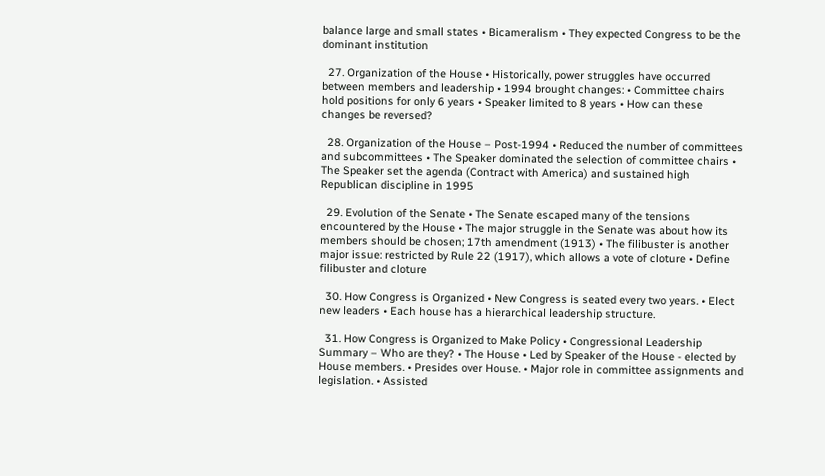balance large and small states • Bicameralism • They expected Congress to be the dominant institution

  27. Organization of the House • Historically, power struggles have occurred between members and leadership • 1994 brought changes: • Committee chairs hold positions for only 6 years • Speaker limited to 8 years • How can these changes be reversed?

  28. Organization of the House – Post-1994 • Reduced the number of committees and subcommittees • The Speaker dominated the selection of committee chairs • The Speaker set the agenda (Contract with America) and sustained high Republican discipline in 1995

  29. Evolution of the Senate • The Senate escaped many of the tensions encountered by the House • The major struggle in the Senate was about how its members should be chosen; 17th amendment (1913) • The filibuster is another major issue: restricted by Rule 22 (1917), which allows a vote of cloture • Define filibuster and cloture

  30. How Congress is Organized • New Congress is seated every two years. • Elect new leaders • Each house has a hierarchical leadership structure.

  31. How Congress is Organized to Make Policy • Congressional Leadership Summary – Who are they? • The House • Led by Speaker of the House - elected by House members. • Presides over House. • Major role in committee assignments and legislation. • Assisted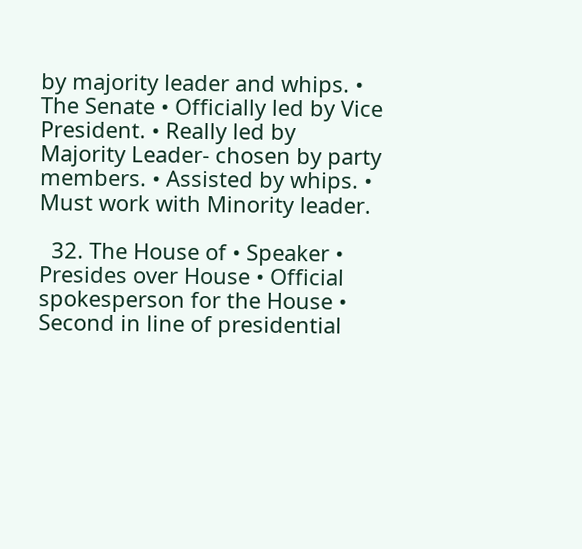by majority leader and whips. • The Senate • Officially led by Vice President. • Really led by Majority Leader- chosen by party members. • Assisted by whips. • Must work with Minority leader.

  32. The House of • Speaker • Presides over House • Official spokesperson for the House • Second in line of presidential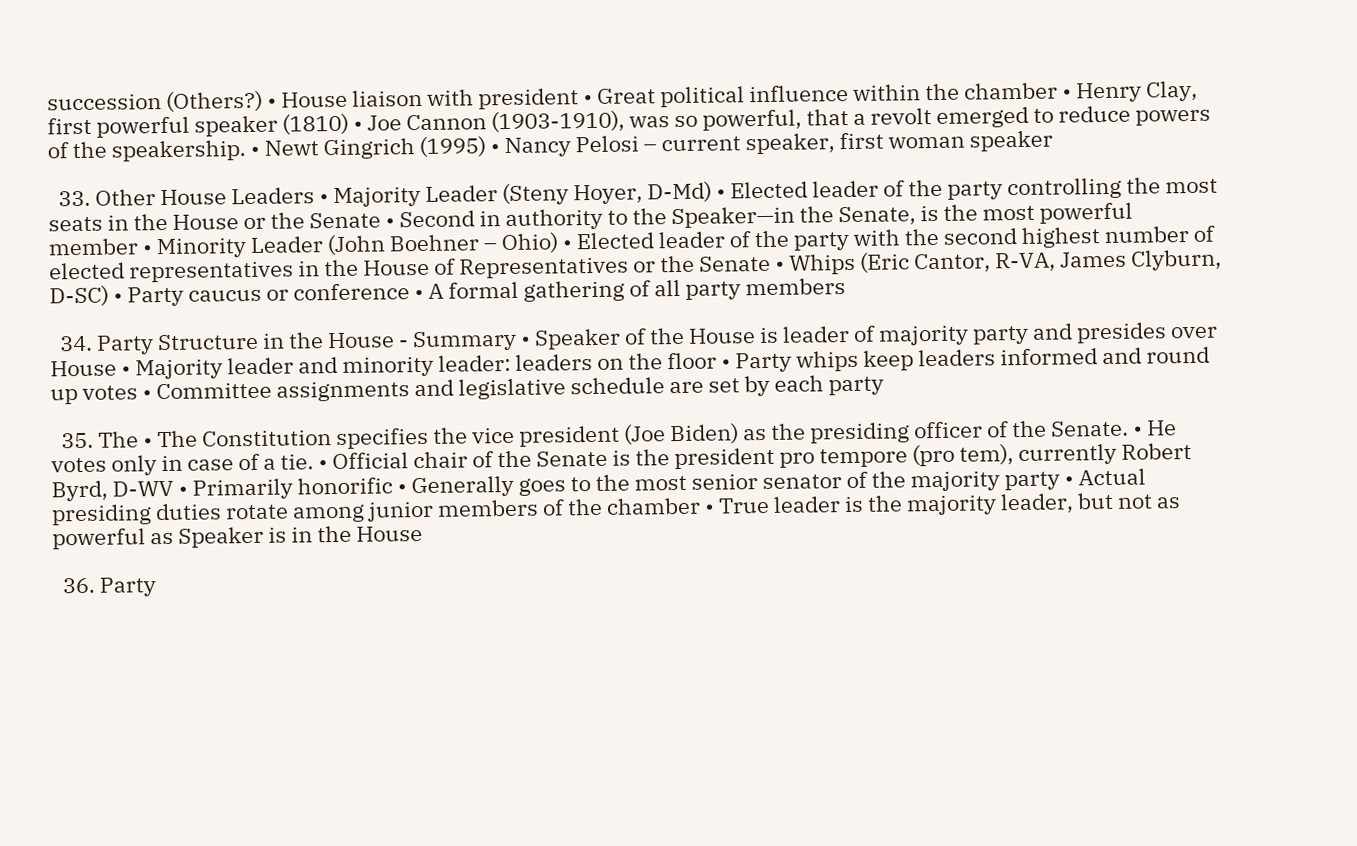succession (Others?) • House liaison with president • Great political influence within the chamber • Henry Clay, first powerful speaker (1810) • Joe Cannon (1903-1910), was so powerful, that a revolt emerged to reduce powers of the speakership. • Newt Gingrich (1995) • Nancy Pelosi – current speaker, first woman speaker

  33. Other House Leaders • Majority Leader (Steny Hoyer, D-Md) • Elected leader of the party controlling the most seats in the House or the Senate • Second in authority to the Speaker—in the Senate, is the most powerful member • Minority Leader (John Boehner – Ohio) • Elected leader of the party with the second highest number of elected representatives in the House of Representatives or the Senate • Whips (Eric Cantor, R-VA, James Clyburn, D-SC) • Party caucus or conference • A formal gathering of all party members

  34. Party Structure in the House - Summary • Speaker of the House is leader of majority party and presides over House • Majority leader and minority leader: leaders on the floor • Party whips keep leaders informed and round up votes • Committee assignments and legislative schedule are set by each party

  35. The • The Constitution specifies the vice president (Joe Biden) as the presiding officer of the Senate. • He votes only in case of a tie. • Official chair of the Senate is the president pro tempore (pro tem), currently Robert Byrd, D-WV • Primarily honorific • Generally goes to the most senior senator of the majority party • Actual presiding duties rotate among junior members of the chamber • True leader is the majority leader, but not as powerful as Speaker is in the House

  36. Party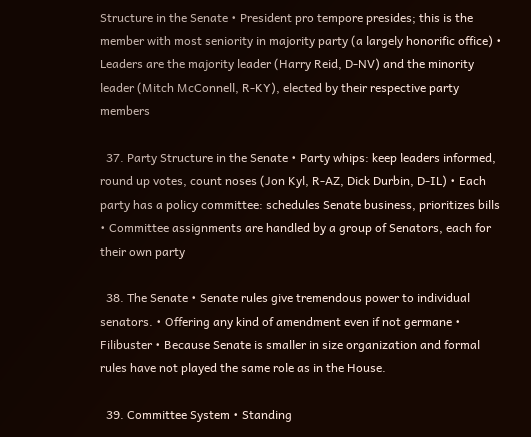Structure in the Senate • President pro tempore presides; this is the member with most seniority in majority party (a largely honorific office) • Leaders are the majority leader (Harry Reid, D-NV) and the minority leader (Mitch McConnell, R-KY), elected by their respective party members

  37. Party Structure in the Senate • Party whips: keep leaders informed, round up votes, count noses (Jon Kyl, R-AZ, Dick Durbin, D-IL) • Each party has a policy committee: schedules Senate business, prioritizes bills • Committee assignments are handled by a group of Senators, each for their own party

  38. The Senate • Senate rules give tremendous power to individual senators. • Offering any kind of amendment even if not germane • Filibuster • Because Senate is smaller in size organization and formal rules have not played the same role as in the House.

  39. Committee System • Standing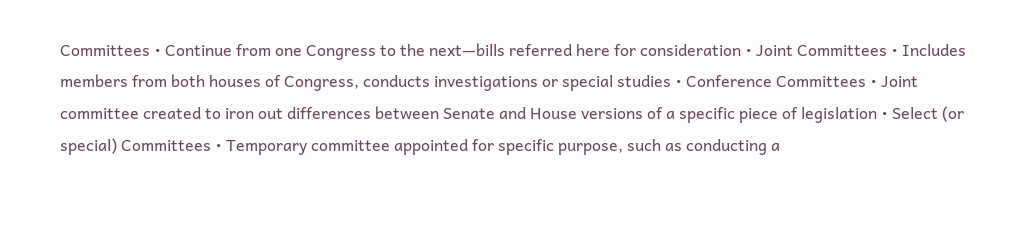Committees • Continue from one Congress to the next—bills referred here for consideration • Joint Committees • Includes members from both houses of Congress, conducts investigations or special studies • Conference Committees • Joint committee created to iron out differences between Senate and House versions of a specific piece of legislation • Select (or special) Committees • Temporary committee appointed for specific purpose, such as conducting a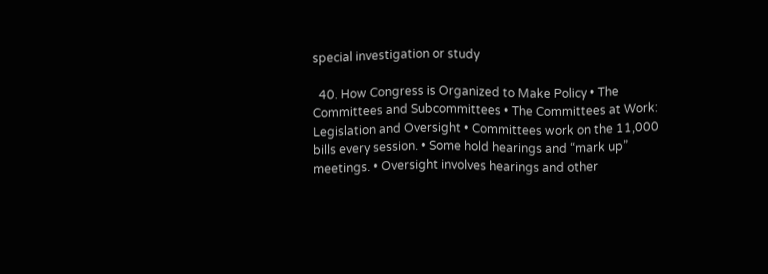special investigation or study

  40. How Congress is Organized to Make Policy • The Committees and Subcommittees • The Committees at Work: Legislation and Oversight • Committees work on the 11,000 bills every session. • Some hold hearings and “mark up” meetings. • Oversight involves hearings and other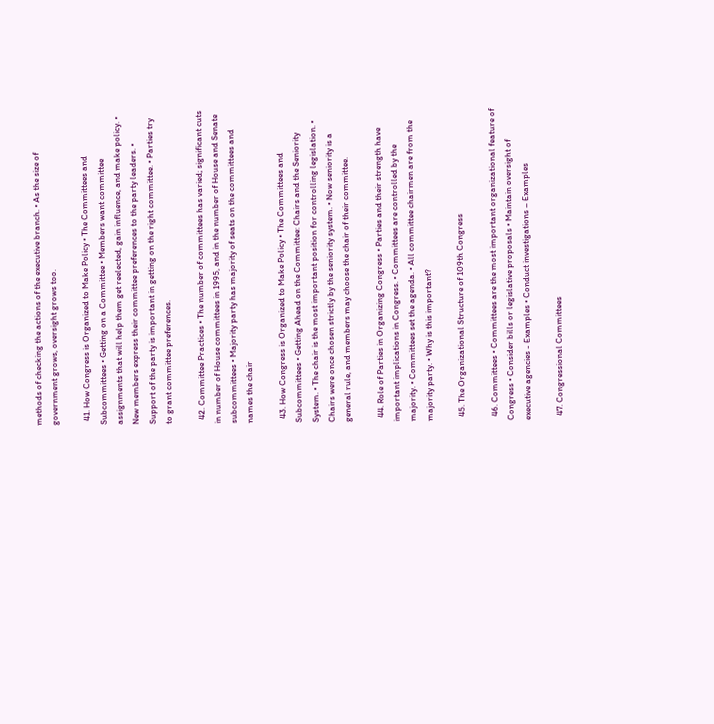methods of checking the actions of the executive branch. • As the size of government grows, oversight grows too.

  41. How Congress is Organized to Make Policy • The Committees and Subcommittees • Getting on a Committee • Members want committee assignments that will help them get reelected, gain influence, and make policy. • New members express their committee preferences to the party leaders. • Support of the party is important in getting on the right committee. • Parties try to grant committee preferences.

  42. Committee Practices • The number of committees has varied; significant cuts in number of House committees in 1995, and in the number of House and Senate subcommittees • Majority party has majority of seats on the committees and names the chair

  43. How Congress is Organized to Make Policy • The Committees and Subcommittees • Getting Ahead on the Committee: Chairs and the Seniority System. • The chair is the most important position for controlling legislation. • Chairs were once chosen strictly by the seniority system. • Now seniority is a general rule, and members may choose the chair of their committee.

  44. Role of Parties in Organizing Congress • Parties and their strength have important implications in Congress. • Committees are controlled by the majority. • Committees set the agenda. • All committee chairmen are from the majority party. • Why is this important?

  45. The Organizational Structure of 109th Congress

  46. Committees • Committees are the most important organizational feature of Congress • Consider bills or legislative proposals • Maintain oversight of executive agencies - Examples • Conduct investigations – Examples

  47. Congressional Committees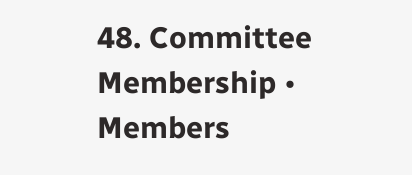48. Committee Membership • Members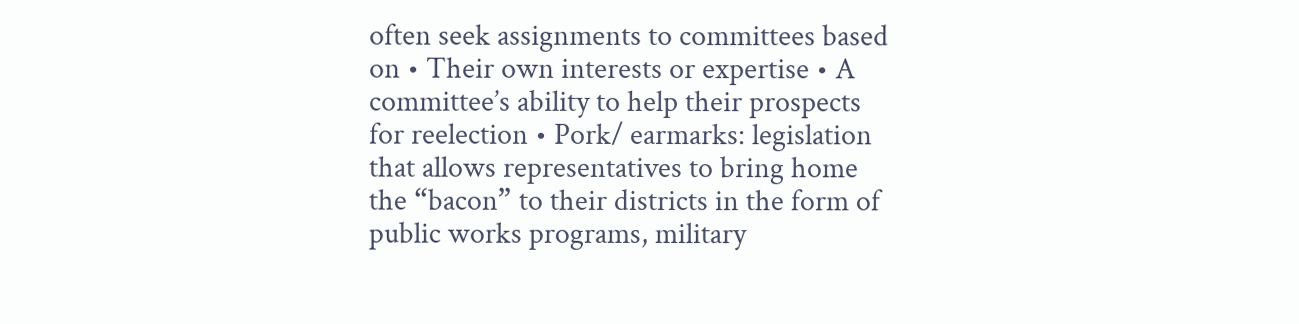often seek assignments to committees based on • Their own interests or expertise • A committee’s ability to help their prospects for reelection • Pork/ earmarks: legislation that allows representatives to bring home the “bacon” to their districts in the form of public works programs, military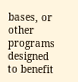bases, or other programs designed to benefit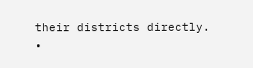their districts directly. •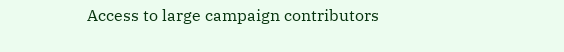Access to large campaign contributors